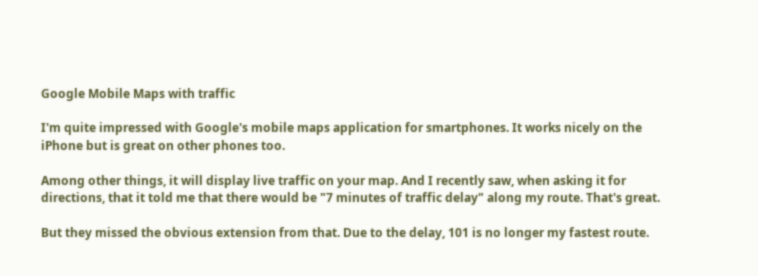Google Mobile Maps with traffic

I'm quite impressed with Google's mobile maps application for smartphones. It works nicely on the iPhone but is great on other phones too.

Among other things, it will display live traffic on your map. And I recently saw, when asking it for directions, that it told me that there would be "7 minutes of traffic delay" along my route. That's great.

But they missed the obvious extension from that. Due to the delay, 101 is no longer my fastest route.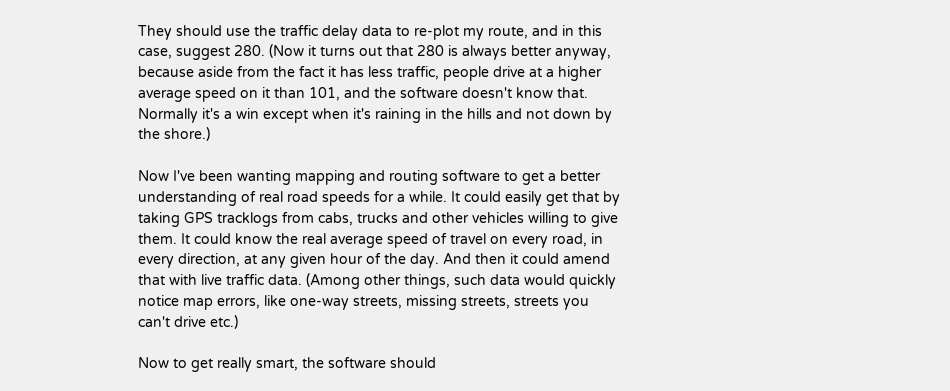They should use the traffic delay data to re-plot my route, and in this case, suggest 280. (Now it turns out that 280 is always better anyway, because aside from the fact it has less traffic, people drive at a higher average speed on it than 101, and the software doesn't know that. Normally it's a win except when it's raining in the hills and not down by the shore.)

Now I've been wanting mapping and routing software to get a better understanding of real road speeds for a while. It could easily get that by taking GPS tracklogs from cabs, trucks and other vehicles willing to give them. It could know the real average speed of travel on every road, in every direction, at any given hour of the day. And then it could amend that with live traffic data. (Among other things, such data would quickly notice map errors, like one-way streets, missing streets, streets you can't drive etc.)

Now to get really smart, the software should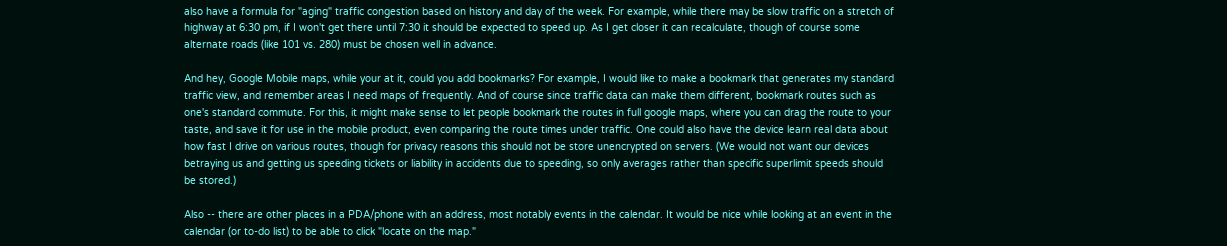also have a formula for "aging" traffic congestion based on history and day of the week. For example, while there may be slow traffic on a stretch of highway at 6:30 pm, if I won't get there until 7:30 it should be expected to speed up. As I get closer it can recalculate, though of course some alternate roads (like 101 vs. 280) must be chosen well in advance.

And hey, Google Mobile maps, while your at it, could you add bookmarks? For example, I would like to make a bookmark that generates my standard traffic view, and remember areas I need maps of frequently. And of course since traffic data can make them different, bookmark routes such as one's standard commute. For this, it might make sense to let people bookmark the routes in full google maps, where you can drag the route to your taste, and save it for use in the mobile product, even comparing the route times under traffic. One could also have the device learn real data about how fast I drive on various routes, though for privacy reasons this should not be store unencrypted on servers. (We would not want our devices betraying us and getting us speeding tickets or liability in accidents due to speeding, so only averages rather than specific superlimit speeds should be stored.)

Also -- there are other places in a PDA/phone with an address, most notably events in the calendar. It would be nice while looking at an event in the calendar (or to-do list) to be able to click "locate on the map."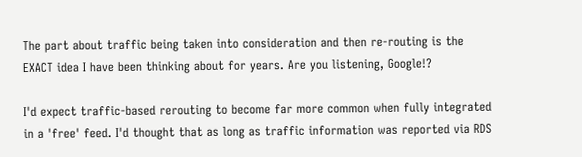The part about traffic being taken into consideration and then re-routing is the EXACT idea I have been thinking about for years. Are you listening, Google!?

I'd expect traffic-based rerouting to become far more common when fully integrated in a 'free' feed. I'd thought that as long as traffic information was reported via RDS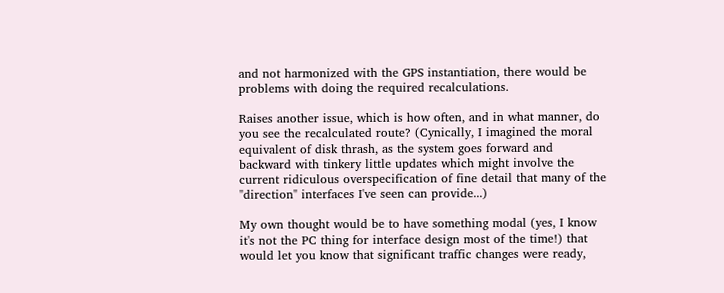and not harmonized with the GPS instantiation, there would be problems with doing the required recalculations.

Raises another issue, which is how often, and in what manner, do you see the recalculated route? (Cynically, I imagined the moral equivalent of disk thrash, as the system goes forward and backward with tinkery little updates which might involve the current ridiculous overspecification of fine detail that many of the "direction" interfaces I've seen can provide...)

My own thought would be to have something modal (yes, I know it's not the PC thing for interface design most of the time!) that would let you know that significant traffic changes were ready,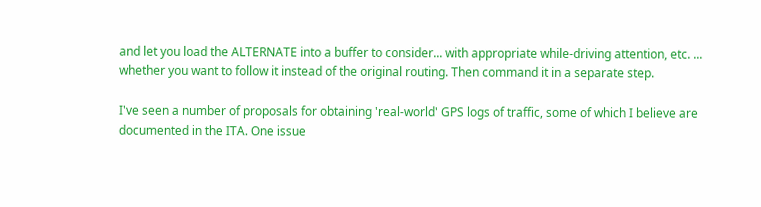and let you load the ALTERNATE into a buffer to consider... with appropriate while-driving attention, etc. ... whether you want to follow it instead of the original routing. Then command it in a separate step.

I've seen a number of proposals for obtaining 'real-world' GPS logs of traffic, some of which I believe are documented in the ITA. One issue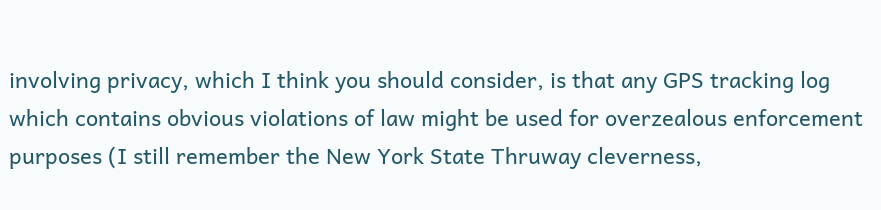involving privacy, which I think you should consider, is that any GPS tracking log which contains obvious violations of law might be used for overzealous enforcement purposes (I still remember the New York State Thruway cleverness,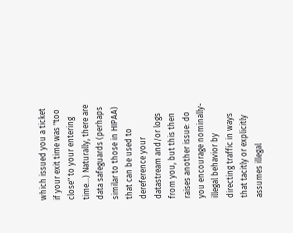which issued you a ticket if your exit time was "too close" to your entering time...) Naturally, there are data safeguards (perhaps similar to those in HIPAA) that can be used to dereference your datastream and/or logs from you, but this then raises another issue: do you encourage nominally-illegal behavior by directing traffic in ways that tacitly or explicitly assumes illegal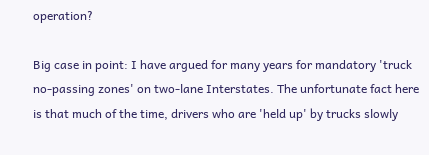operation?

Big case in point: I have argued for many years for mandatory 'truck no-passing zones' on two-lane Interstates. The unfortunate fact here is that much of the time, drivers who are 'held up' by trucks slowly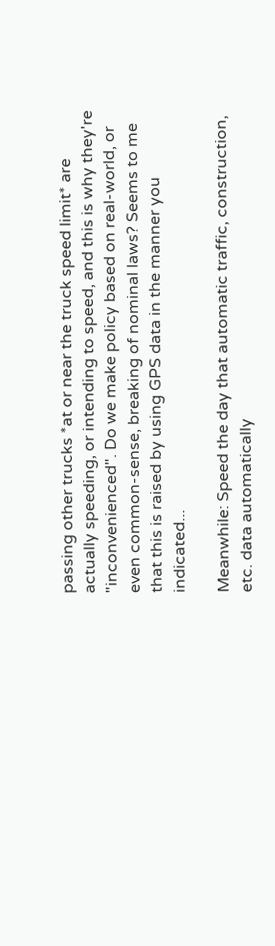passing other trucks *at or near the truck speed limit* are actually speeding, or intending to speed, and this is why they're "inconvenienced". Do we make policy based on real-world, or even common-sense, breaking of nominal laws? Seems to me that this is raised by using GPS data in the manner you indicated...

Meanwhile: Speed the day that automatic traffic, construction, etc. data automatically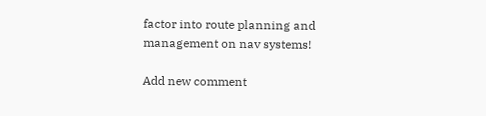factor into route planning and management on nav systems!

Add new comment